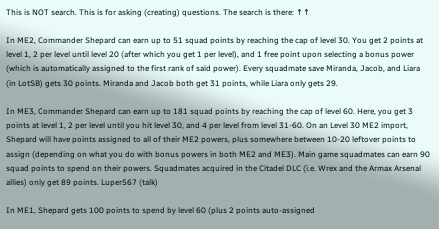This is NOT search. This is for asking (creating) questions. The search is there: ↑↑

In ME2, Commander Shepard can earn up to 51 squad points by reaching the cap of level 30. You get 2 points at level 1, 2 per level until level 20 (after which you get 1 per level), and 1 free point upon selecting a bonus power (which is automatically assigned to the first rank of said power). Every squadmate save Miranda, Jacob, and Liara (in LotSB) gets 30 points. Miranda and Jacob both get 31 points, while Liara only gets 29.

In ME3, Commander Shepard can earn up to 181 squad points by reaching the cap of level 60. Here, you get 3 points at level 1, 2 per level until you hit level 30, and 4 per level from level 31-60. On an Level 30 ME2 import, Shepard will have points assigned to all of their ME2 powers, plus somewhere between 10-20 leftover points to assign (depending on what you do with bonus powers in both ME2 and ME3). Main game squadmates can earn 90 squad points to spend on their powers. Squadmates acquired in the Citadel DLC (i.e. Wrex and the Armax Arsenal allies) only get 89 points. Luper567 (talk)

In ME1, Shepard gets 100 points to spend by level 60 (plus 2 points auto-assigned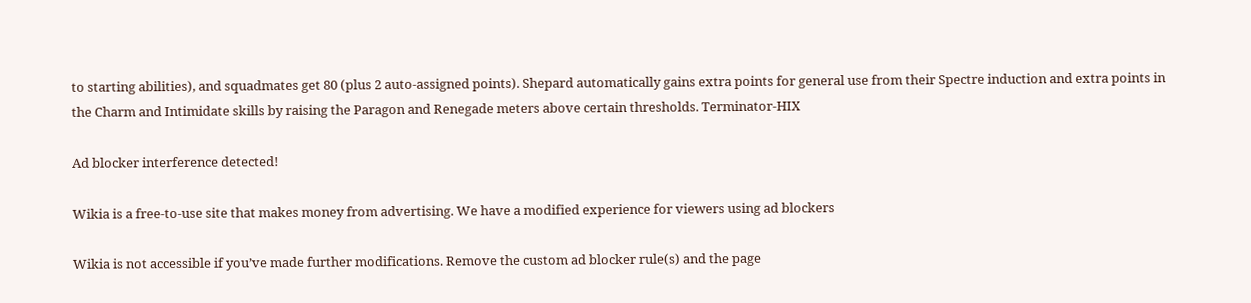to starting abilities), and squadmates get 80 (plus 2 auto-assigned points). Shepard automatically gains extra points for general use from their Spectre induction and extra points in the Charm and Intimidate skills by raising the Paragon and Renegade meters above certain thresholds. Terminator-HIX

Ad blocker interference detected!

Wikia is a free-to-use site that makes money from advertising. We have a modified experience for viewers using ad blockers

Wikia is not accessible if you’ve made further modifications. Remove the custom ad blocker rule(s) and the page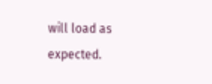will load as expected.